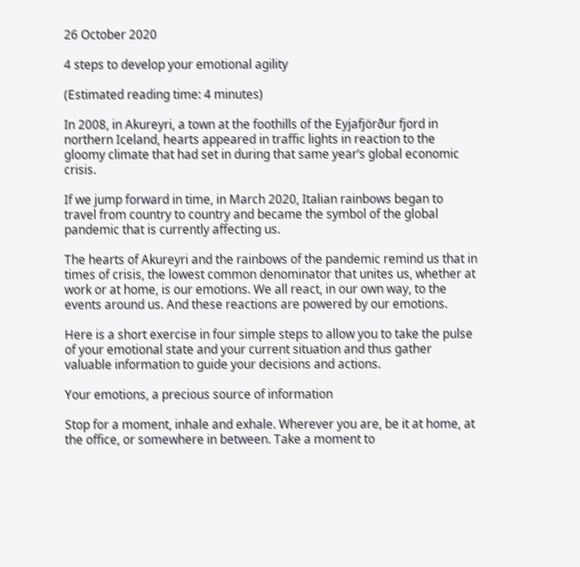26 October 2020

4 steps to develop your emotional agility

(Estimated reading time: 4 minutes)

In 2008, in Akureyri, a town at the foothills of the Eyjafjörður fjord in northern Iceland, hearts appeared in traffic lights in reaction to the gloomy climate that had set in during that same year’s global economic crisis.

If we jump forward in time, in March 2020, Italian rainbows began to travel from country to country and became the symbol of the global pandemic that is currently affecting us.

The hearts of Akureyri and the rainbows of the pandemic remind us that in times of crisis, the lowest common denominator that unites us, whether at work or at home, is our emotions. We all react, in our own way, to the events around us. And these reactions are powered by our emotions.

Here is a short exercise in four simple steps to allow you to take the pulse of your emotional state and your current situation and thus gather valuable information to guide your decisions and actions.

Your emotions, a precious source of information

Stop for a moment, inhale and exhale. Wherever you are, be it at home, at the office, or somewhere in between. Take a moment to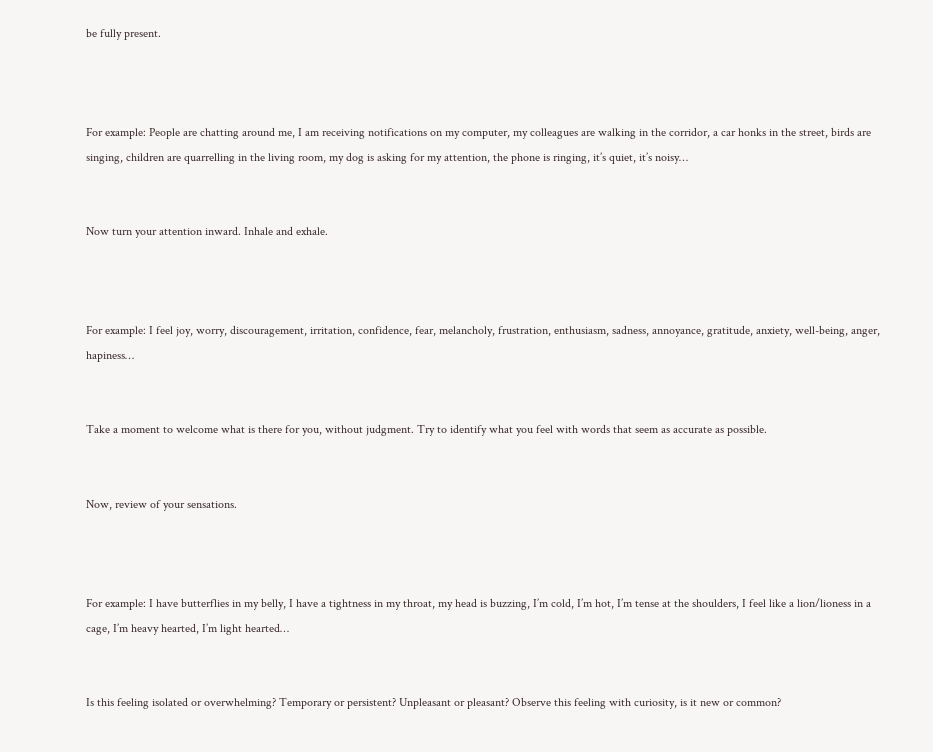be fully present.



For example: People are chatting around me, I am receiving notifications on my computer, my colleagues are walking in the corridor, a car honks in the street, birds are singing, children are quarrelling in the living room, my dog is asking for my attention, the phone is ringing, it’s quiet, it’s noisy…


Now turn your attention inward. Inhale and exhale.



For example: I feel joy, worry, discouragement, irritation, confidence, fear, melancholy, frustration, enthusiasm, sadness, annoyance, gratitude, anxiety, well-being, anger, hapiness…


Take a moment to welcome what is there for you, without judgment. Try to identify what you feel with words that seem as accurate as possible.


Now, review of your sensations.



For example: I have butterflies in my belly, I have a tightness in my throat, my head is buzzing, I’m cold, I’m hot, I’m tense at the shoulders, I feel like a lion/lioness in a cage, I’m heavy hearted, I’m light hearted…


Is this feeling isolated or overwhelming? Temporary or persistent? Unpleasant or pleasant? Observe this feeling with curiosity, is it new or common?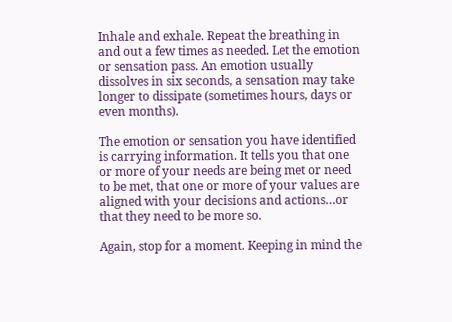Inhale and exhale. Repeat the breathing in and out a few times as needed. Let the emotion or sensation pass. An emotion usually dissolves in six seconds, a sensation may take longer to dissipate (sometimes hours, days or even months).

The emotion or sensation you have identified is carrying information. It tells you that one or more of your needs are being met or need to be met, that one or more of your values are aligned with your decisions and actions…or that they need to be more so.

Again, stop for a moment. Keeping in mind the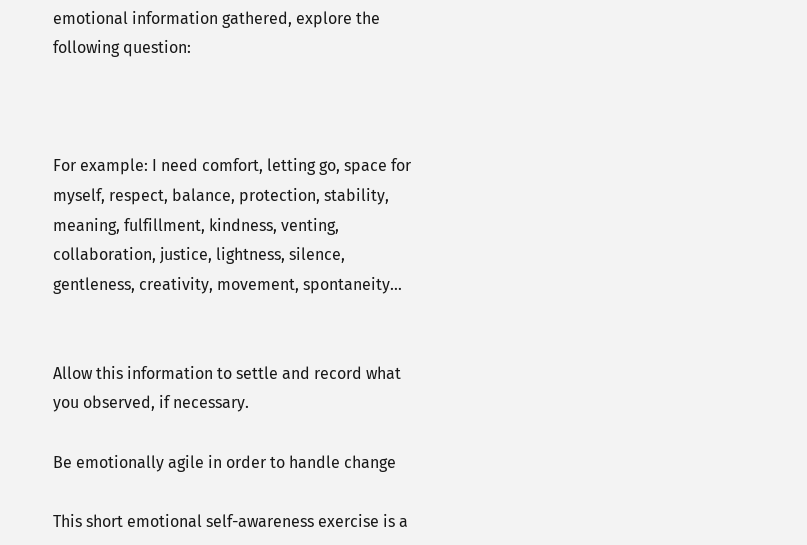emotional information gathered, explore the following question:



For example: I need comfort, letting go, space for myself, respect, balance, protection, stability, meaning, fulfillment, kindness, venting, collaboration, justice, lightness, silence, gentleness, creativity, movement, spontaneity…


Allow this information to settle and record what you observed, if necessary.

Be emotionally agile in order to handle change

This short emotional self-awareness exercise is a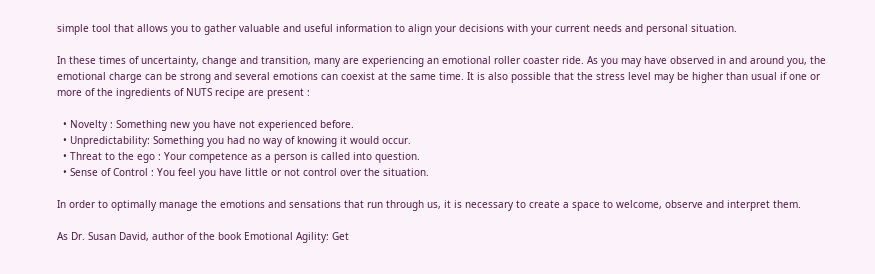simple tool that allows you to gather valuable and useful information to align your decisions with your current needs and personal situation.

In these times of uncertainty, change and transition, many are experiencing an emotional roller coaster ride. As you may have observed in and around you, the emotional charge can be strong and several emotions can coexist at the same time. It is also possible that the stress level may be higher than usual if one or more of the ingredients of NUTS recipe are present :

  • Novelty : Something new you have not experienced before.
  • Unpredictability: Something you had no way of knowing it would occur.
  • Threat to the ego : Your competence as a person is called into question.
  • Sense of Control : You feel you have little or not control over the situation.

In order to optimally manage the emotions and sensations that run through us, it is necessary to create a space to welcome, observe and interpret them.

As Dr. Susan David, author of the book Emotional Agility: Get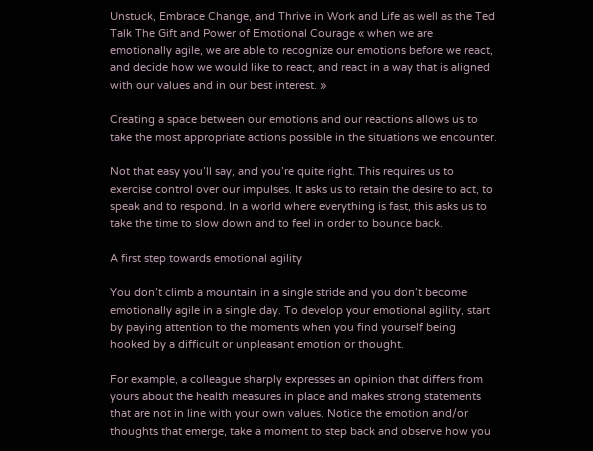Unstuck, Embrace Change, and Thrive in Work and Life as well as the Ted Talk The Gift and Power of Emotional Courage « when we are emotionally agile, we are able to recognize our emotions before we react, and decide how we would like to react, and react in a way that is aligned with our values and in our best interest. »

Creating a space between our emotions and our reactions allows us to take the most appropriate actions possible in the situations we encounter.

Not that easy you’ll say, and you’re quite right. This requires us to exercise control over our impulses. It asks us to retain the desire to act, to speak and to respond. In a world where everything is fast, this asks us to take the time to slow down and to feel in order to bounce back.

A first step towards emotional agility

You don’t climb a mountain in a single stride and you don’t become emotionally agile in a single day. To develop your emotional agility, start by paying attention to the moments when you find yourself being hooked by a difficult or unpleasant emotion or thought.

For example, a colleague sharply expresses an opinion that differs from yours about the health measures in place and makes strong statements that are not in line with your own values. Notice the emotion and/or thoughts that emerge, take a moment to step back and observe how you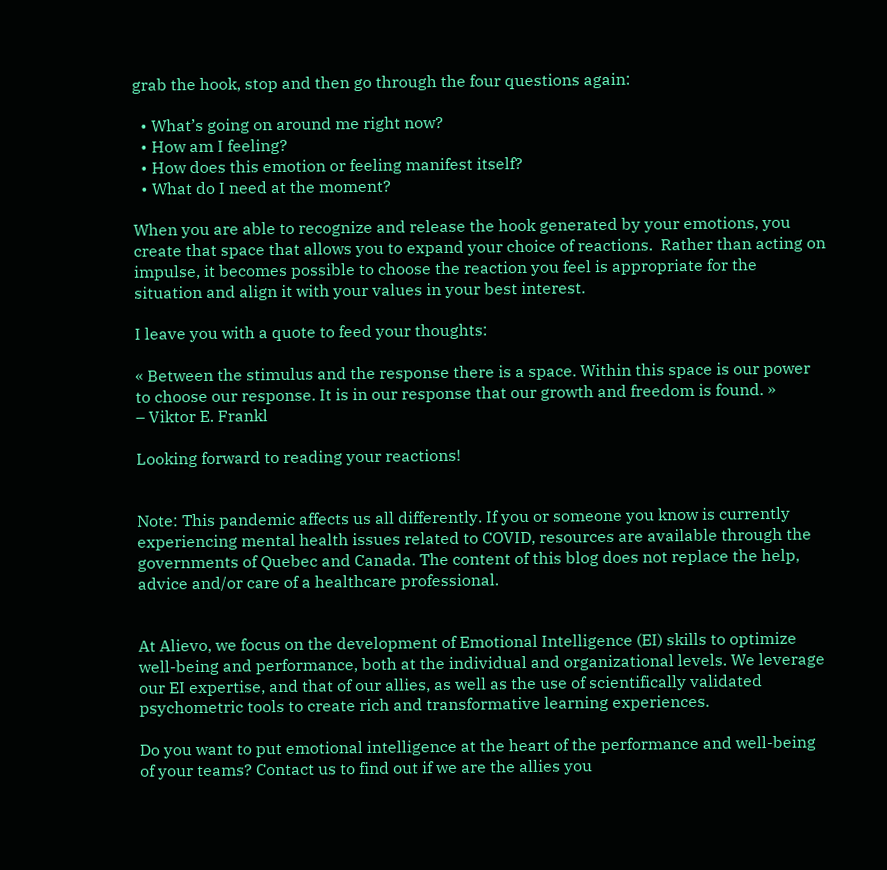grab the hook, stop and then go through the four questions again:

  • What’s going on around me right now?
  • How am I feeling?
  • How does this emotion or feeling manifest itself?
  • What do I need at the moment?

When you are able to recognize and release the hook generated by your emotions, you create that space that allows you to expand your choice of reactions.  Rather than acting on impulse, it becomes possible to choose the reaction you feel is appropriate for the situation and align it with your values in your best interest.

I leave you with a quote to feed your thoughts:

« Between the stimulus and the response there is a space. Within this space is our power to choose our response. It is in our response that our growth and freedom is found. »
– Viktor E. Frankl

Looking forward to reading your reactions!


Note: This pandemic affects us all differently. If you or someone you know is currently experiencing mental health issues related to COVID, resources are available through the governments of Quebec and Canada. The content of this blog does not replace the help, advice and/or care of a healthcare professional.


At Alievo, we focus on the development of Emotional Intelligence (EI) skills to optimize well-being and performance, both at the individual and organizational levels. We leverage our EI expertise, and that of our allies, as well as the use of scientifically validated psychometric tools to create rich and transformative learning experiences.

Do you want to put emotional intelligence at the heart of the performance and well-being of your teams? Contact us to find out if we are the allies you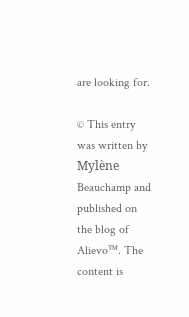are looking for.

© This entry was written by Mylène Beauchamp and published on the blog of Alievo™. The content is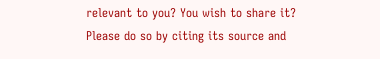relevant to you? You wish to share it? Please do so by citing its source and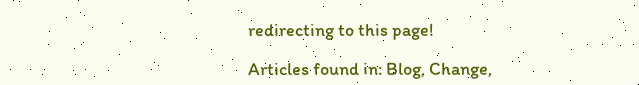redirecting to this page!

Articles found in: Blog, Change,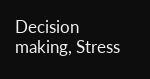Decision making, Stress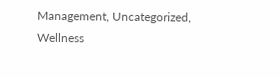Management, Uncategorized, Wellness